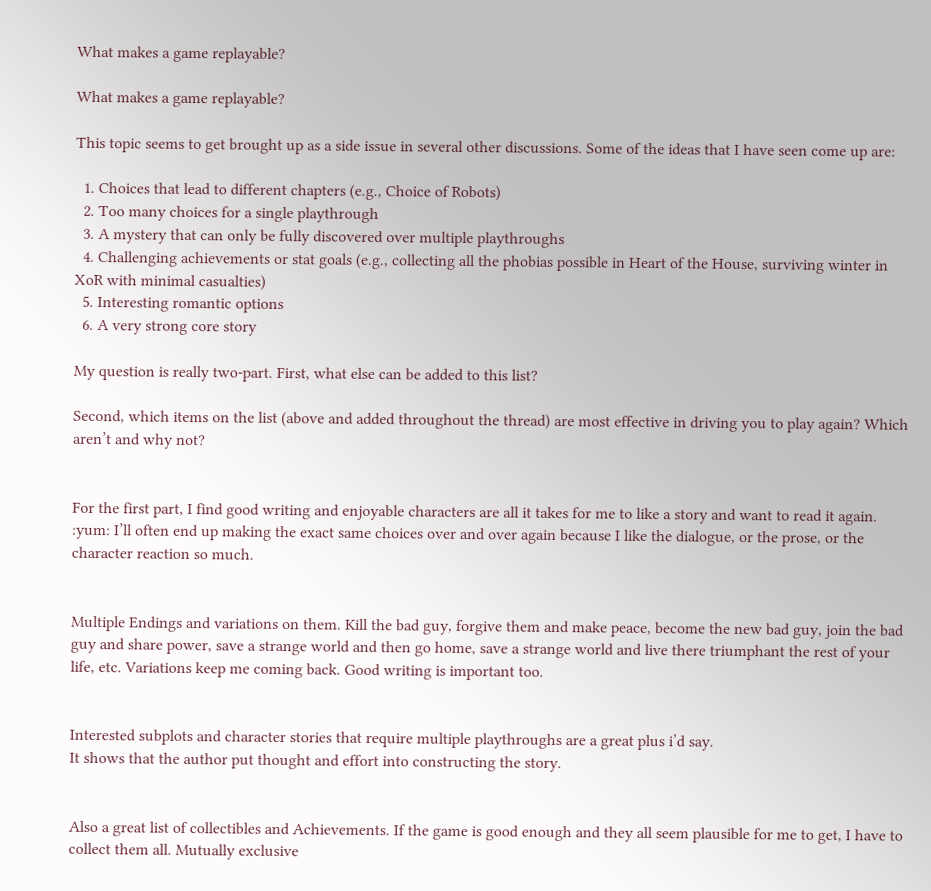What makes a game replayable?

What makes a game replayable?

This topic seems to get brought up as a side issue in several other discussions. Some of the ideas that I have seen come up are:

  1. Choices that lead to different chapters (e.g., Choice of Robots)
  2. Too many choices for a single playthrough
  3. A mystery that can only be fully discovered over multiple playthroughs
  4. Challenging achievements or stat goals (e.g., collecting all the phobias possible in Heart of the House, surviving winter in XoR with minimal casualties)
  5. Interesting romantic options
  6. A very strong core story

My question is really two-part. First, what else can be added to this list?

Second, which items on the list (above and added throughout the thread) are most effective in driving you to play again? Which aren’t and why not?


For the first part, I find good writing and enjoyable characters are all it takes for me to like a story and want to read it again. :yum: I’ll often end up making the exact same choices over and over again because I like the dialogue, or the prose, or the character reaction so much.


Multiple Endings and variations on them. Kill the bad guy, forgive them and make peace, become the new bad guy, join the bad guy and share power, save a strange world and then go home, save a strange world and live there triumphant the rest of your life, etc. Variations keep me coming back. Good writing is important too.


Interested subplots and character stories that require multiple playthroughs are a great plus i’d say.
It shows that the author put thought and effort into constructing the story.


Also a great list of collectibles and Achievements. If the game is good enough and they all seem plausible for me to get, I have to collect them all. Mutually exclusive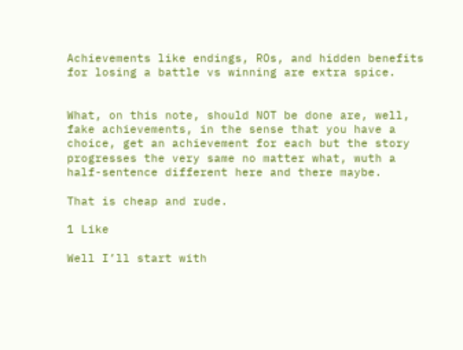Achievements like endings, ROs, and hidden benefits for losing a battle vs winning are extra spice.


What, on this note, should NOT be done are, well, fake achievements, in the sense that you have a choice, get an achievement for each but the story progresses the very same no matter what, wuth a half-sentence different here and there maybe.

That is cheap and rude.

1 Like

Well I’ll start with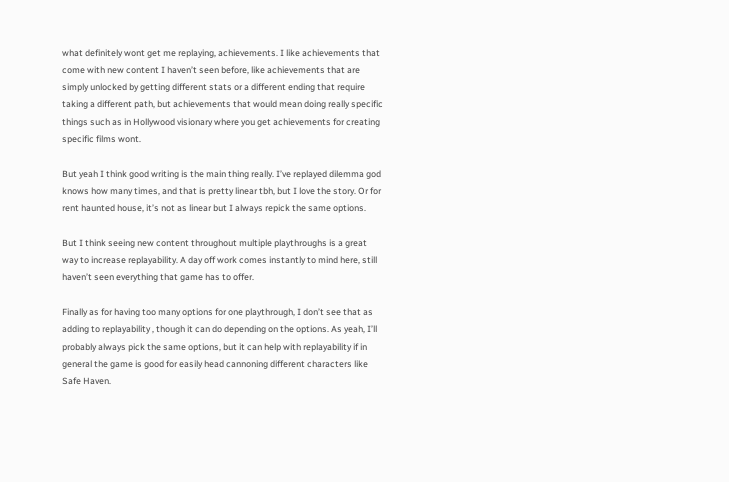what definitely wont get me replaying, achievements. I like achievements that come with new content I haven’t seen before, like achievements that are simply unlocked by getting different stats or a different ending that require taking a different path, but achievements that would mean doing really specific things such as in Hollywood visionary where you get achievements for creating specific films wont.

But yeah I think good writing is the main thing really. I’ve replayed dilemma god knows how many times, and that is pretty linear tbh, but I love the story. Or for rent haunted house, it’s not as linear but I always repick the same options.

But I think seeing new content throughout multiple playthroughs is a great way to increase replayability. A day off work comes instantly to mind here, still haven’t seen everything that game has to offer.

Finally as for having too many options for one playthrough, I don’t see that as adding to replayability , though it can do depending on the options. As yeah, I’ll probably always pick the same options, but it can help with replayability if in general the game is good for easily head cannoning different characters like Safe Haven.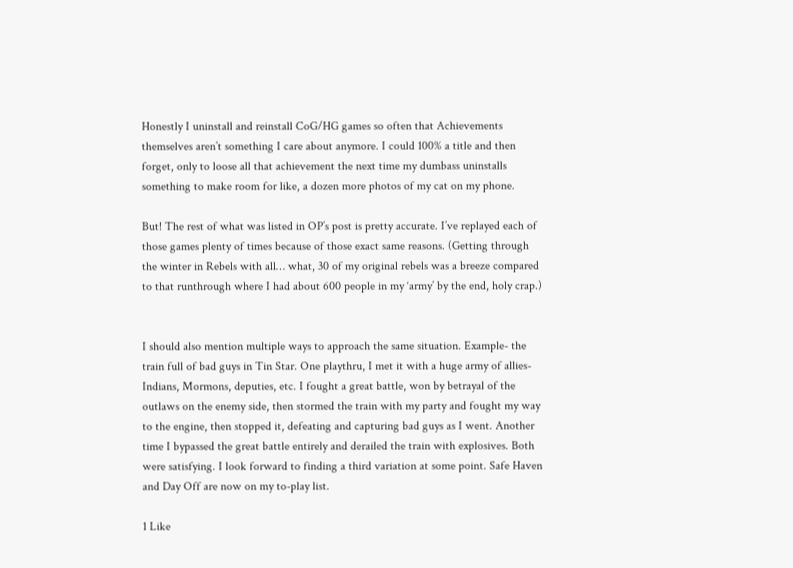Honestly I uninstall and reinstall CoG/HG games so often that Achievements themselves aren’t something I care about anymore. I could 100% a title and then forget, only to loose all that achievement the next time my dumbass uninstalls something to make room for like, a dozen more photos of my cat on my phone.

But! The rest of what was listed in OP’s post is pretty accurate. I’ve replayed each of those games plenty of times because of those exact same reasons. (Getting through the winter in Rebels with all… what, 30 of my original rebels was a breeze compared to that runthrough where I had about 600 people in my ‘army’ by the end, holy crap.)


I should also mention multiple ways to approach the same situation. Example- the train full of bad guys in Tin Star. One playthru, I met it with a huge army of allies- Indians, Mormons, deputies, etc. I fought a great battle, won by betrayal of the outlaws on the enemy side, then stormed the train with my party and fought my way to the engine, then stopped it, defeating and capturing bad guys as I went. Another time I bypassed the great battle entirely and derailed the train with explosives. Both were satisfying. I look forward to finding a third variation at some point. Safe Haven and Day Off are now on my to-play list.

1 Like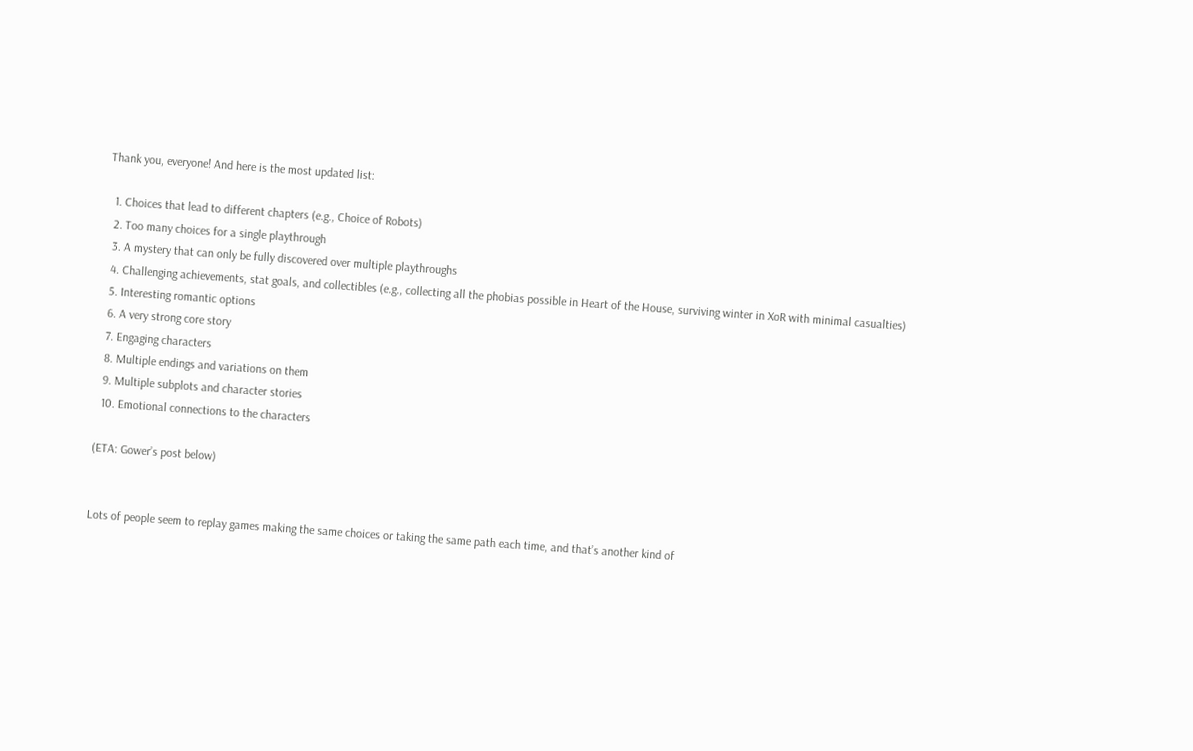Thank you, everyone! And here is the most updated list:

  1. Choices that lead to different chapters (e.g., Choice of Robots)
  2. Too many choices for a single playthrough
  3. A mystery that can only be fully discovered over multiple playthroughs
  4. Challenging achievements, stat goals, and collectibles (e.g., collecting all the phobias possible in Heart of the House, surviving winter in XoR with minimal casualties)
  5. Interesting romantic options
  6. A very strong core story
  7. Engaging characters
  8. Multiple endings and variations on them
  9. Multiple subplots and character stories
  10. Emotional connections to the characters

(ETA: Gower’s post below)


Lots of people seem to replay games making the same choices or taking the same path each time, and that’s another kind of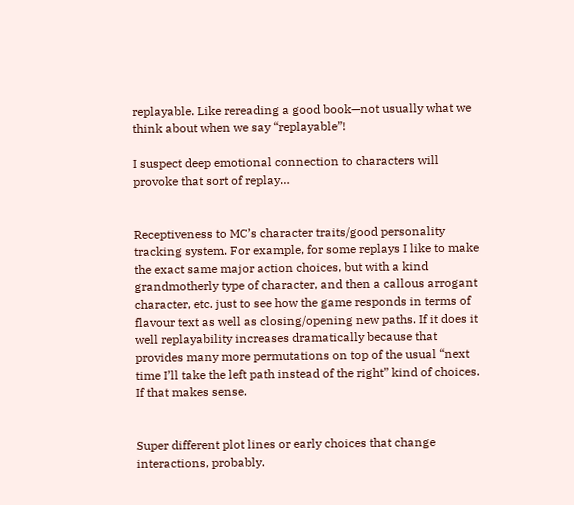replayable. Like rereading a good book—not usually what we think about when we say “replayable”!

I suspect deep emotional connection to characters will provoke that sort of replay…


Receptiveness to MC’s character traits/good personality tracking system. For example, for some replays I like to make the exact same major action choices, but with a kind grandmotherly type of character, and then a callous arrogant character, etc. just to see how the game responds in terms of flavour text as well as closing/opening new paths. If it does it well replayability increases dramatically because that provides many more permutations on top of the usual “next time I’ll take the left path instead of the right” kind of choices. If that makes sense.


Super different plot lines or early choices that change interactions, probably.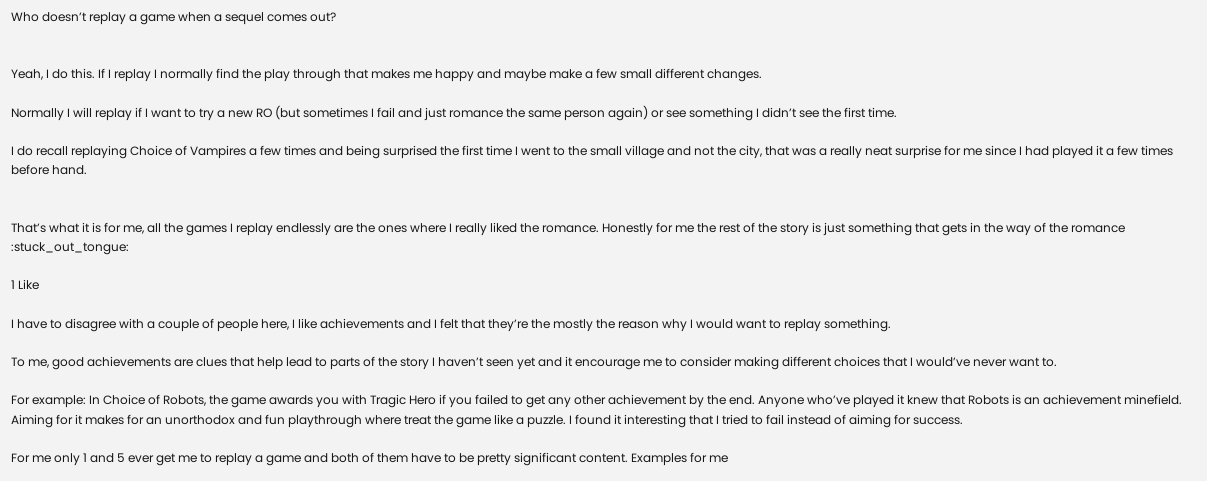Who doesn’t replay a game when a sequel comes out?


Yeah, I do this. If I replay I normally find the play through that makes me happy and maybe make a few small different changes.

Normally I will replay if I want to try a new RO (but sometimes I fail and just romance the same person again) or see something I didn’t see the first time.

I do recall replaying Choice of Vampires a few times and being surprised the first time I went to the small village and not the city, that was a really neat surprise for me since I had played it a few times before hand.


That’s what it is for me, all the games I replay endlessly are the ones where I really liked the romance. Honestly for me the rest of the story is just something that gets in the way of the romance :stuck_out_tongue:

1 Like

I have to disagree with a couple of people here, I like achievements and I felt that they’re the mostly the reason why I would want to replay something.

To me, good achievements are clues that help lead to parts of the story I haven’t seen yet and it encourage me to consider making different choices that I would’ve never want to.

For example: In Choice of Robots, the game awards you with Tragic Hero if you failed to get any other achievement by the end. Anyone who’ve played it knew that Robots is an achievement minefield. Aiming for it makes for an unorthodox and fun playthrough where treat the game like a puzzle. I found it interesting that I tried to fail instead of aiming for success.

For me only 1 and 5 ever get me to replay a game and both of them have to be pretty significant content. Examples for me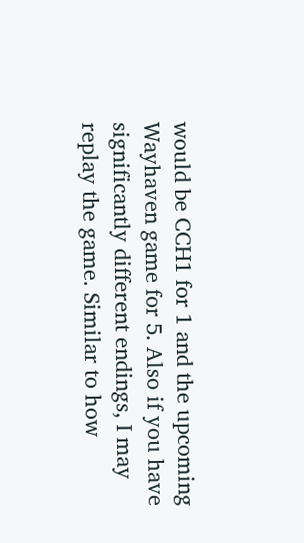would be CCH1 for 1 and the upcoming Wayhaven game for 5. Also if you have significantly different endings, I may replay the game. Similar to how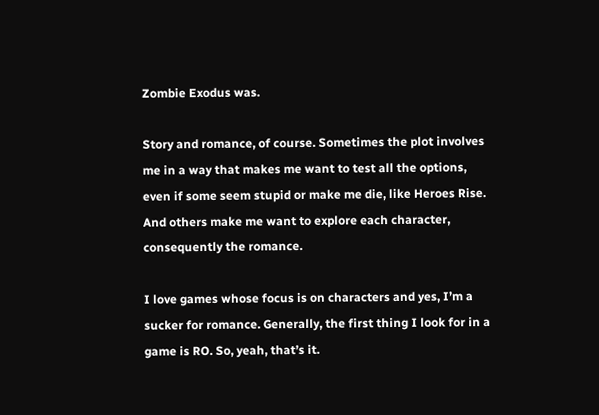Zombie Exodus was.

Story and romance, of course. Sometimes the plot involves me in a way that makes me want to test all the options, even if some seem stupid or make me die, like Heroes Rise. And others make me want to explore each character, consequently the romance.

I love games whose focus is on characters and yes, I’m a sucker for romance. Generally, the first thing I look for in a game is RO. So, yeah, that’s it.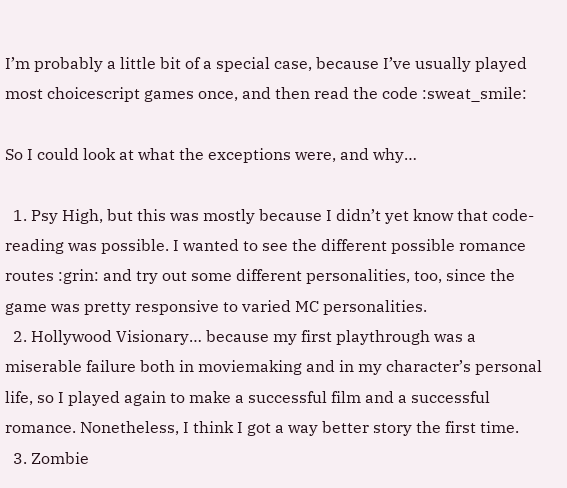I’m probably a little bit of a special case, because I’ve usually played most choicescript games once, and then read the code :sweat_smile:

So I could look at what the exceptions were, and why…

  1. Psy High, but this was mostly because I didn’t yet know that code-reading was possible. I wanted to see the different possible romance routes :grin: and try out some different personalities, too, since the game was pretty responsive to varied MC personalities.
  2. Hollywood Visionary… because my first playthrough was a miserable failure both in moviemaking and in my character’s personal life, so I played again to make a successful film and a successful romance. Nonetheless, I think I got a way better story the first time.
  3. Zombie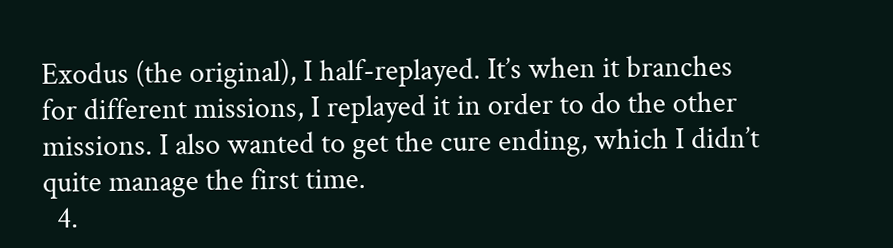Exodus (the original), I half-replayed. It’s when it branches for different missions, I replayed it in order to do the other missions. I also wanted to get the cure ending, which I didn’t quite manage the first time.
  4.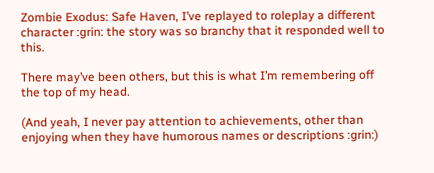Zombie Exodus: Safe Haven, I’ve replayed to roleplay a different character :grin: the story was so branchy that it responded well to this.

There may’ve been others, but this is what I’m remembering off the top of my head.

(And yeah, I never pay attention to achievements, other than enjoying when they have humorous names or descriptions :grin:)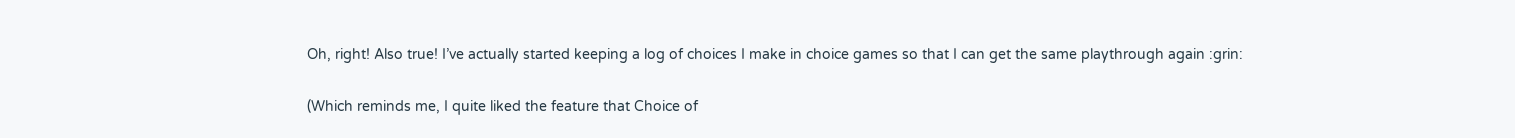Oh, right! Also true! I’ve actually started keeping a log of choices I make in choice games so that I can get the same playthrough again :grin:

(Which reminds me, I quite liked the feature that Choice of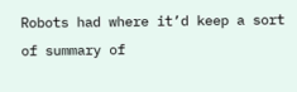Robots had where it’d keep a sort of summary of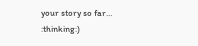your story so far… :thinking:)